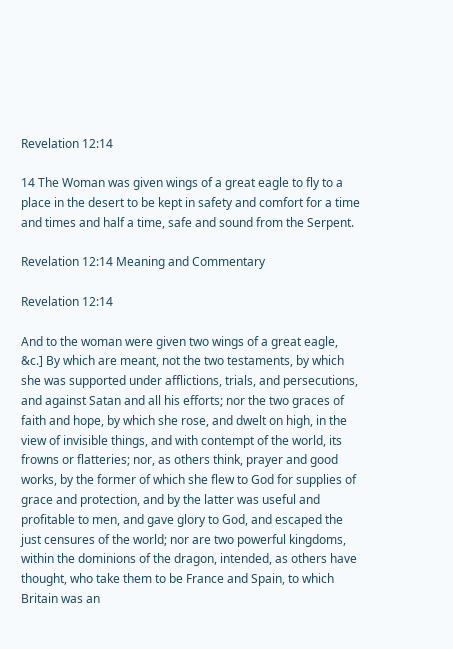Revelation 12:14

14 The Woman was given wings of a great eagle to fly to a place in the desert to be kept in safety and comfort for a time and times and half a time, safe and sound from the Serpent.

Revelation 12:14 Meaning and Commentary

Revelation 12:14

And to the woman were given two wings of a great eagle,
&c.] By which are meant, not the two testaments, by which she was supported under afflictions, trials, and persecutions, and against Satan and all his efforts; nor the two graces of faith and hope, by which she rose, and dwelt on high, in the view of invisible things, and with contempt of the world, its frowns or flatteries; nor, as others think, prayer and good works, by the former of which she flew to God for supplies of grace and protection, and by the latter was useful and profitable to men, and gave glory to God, and escaped the just censures of the world; nor are two powerful kingdoms, within the dominions of the dragon, intended, as others have thought, who take them to be France and Spain, to which Britain was an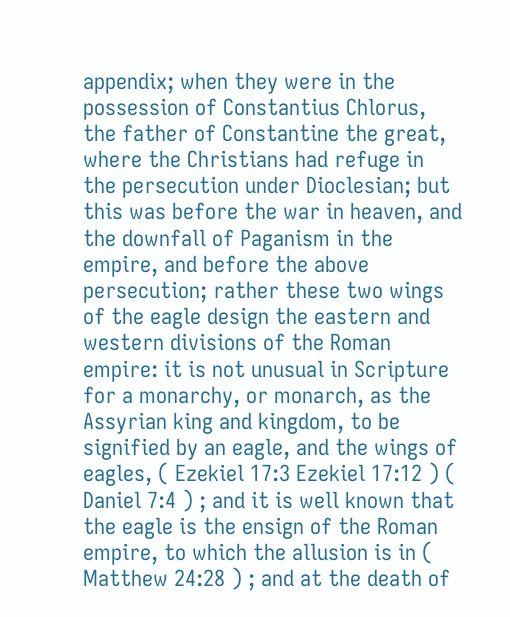appendix; when they were in the possession of Constantius Chlorus, the father of Constantine the great, where the Christians had refuge in the persecution under Dioclesian; but this was before the war in heaven, and the downfall of Paganism in the empire, and before the above persecution; rather these two wings of the eagle design the eastern and western divisions of the Roman empire: it is not unusual in Scripture for a monarchy, or monarch, as the Assyrian king and kingdom, to be signified by an eagle, and the wings of eagles, ( Ezekiel 17:3 Ezekiel 17:12 ) ( Daniel 7:4 ) ; and it is well known that the eagle is the ensign of the Roman empire, to which the allusion is in ( Matthew 24:28 ) ; and at the death of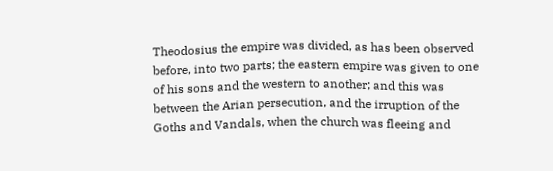Theodosius the empire was divided, as has been observed before, into two parts; the eastern empire was given to one of his sons and the western to another; and this was between the Arian persecution, and the irruption of the Goths and Vandals, when the church was fleeing and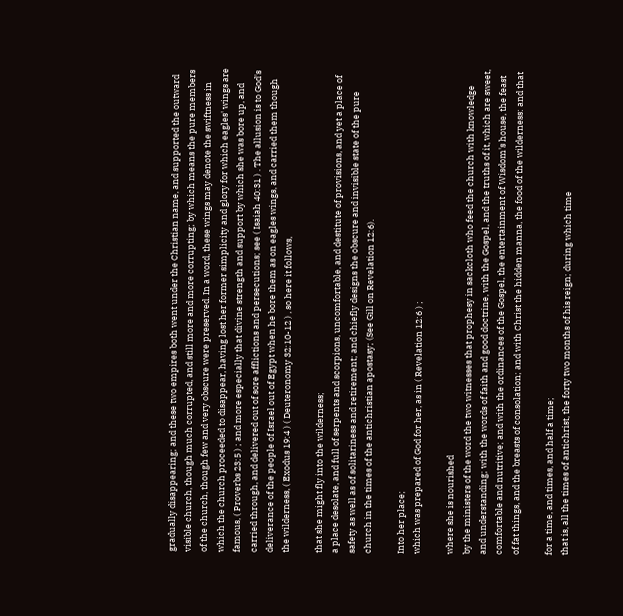gradually disappearing; and these two empires both went under the Christian name, and supported the outward visible church, though much corrupted, and still more and more corrupting; by which means the pure members of the church, though few and very obscure were preserved. In a word, these wings may denote the swiftness in which the church proceeded to disappear, having lost her former simplicity and glory for which eagles' wings are famous, ( Proverbs 23:5 ) ; and more especially that divine strength and support by which she was bore up, and carried through, and delivered out of sore afflictions and persecutions; see ( Isaiah 40:31 ) . The allusion is to God's deliverance of the people of Israel out of Egypt when he bore them as on eagles wings, and carried them though the wilderness, ( Exodus 19:4 ) ( Deuteronomy 32:10-12 ) , so here it follows,

that she might fly into the wilderness;
a place desolate, and full of serpents and scorpions, uncomfortable, and destitute of provisions, and yet a place of safety as well as of solitariness and retirement; and chiefly designs the obscure and invisible state of the pure church in the times of the antichristian apostasy; (See Gill on Revelation 12:6).

Into her place;
which was prepared of God for her, as in ( Revelation 12:6 ) ;

where she is nourished
by the ministers of the word the two witnesses that prophesy in sackcloth who feed the church with knowledge and understanding; with the words of faith and good doctrine, with the Gospel, and the truths of it, which are sweet, comfortable and nutritive; and with the ordinances of the Gospel, the entertainment of Wisdom's house, the feast of fat things, and the breasts of consolation; and with Christ the hidden manna, the food of the wilderness: and that

for a time, and times, and half a time;
that is, all the times of antichrist, the forty two months of his reign; during which time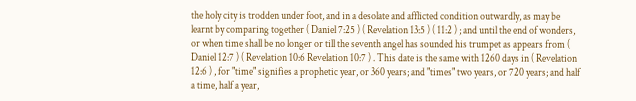the holy city is trodden under foot, and in a desolate and afflicted condition outwardly, as may be learnt by comparing together ( Daniel 7:25 ) ( Revelation 13:5 ) ( 11:2 ) ; and until the end of wonders, or when time shall be no longer or till the seventh angel has sounded his trumpet as appears from ( Daniel 12:7 ) ( Revelation 10:6 Revelation 10:7 ) . This date is the same with 1260 days in ( Revelation 12:6 ) , for "time" signifies a prophetic year, or 360 years; and "times" two years, or 720 years; and half a time, half a year,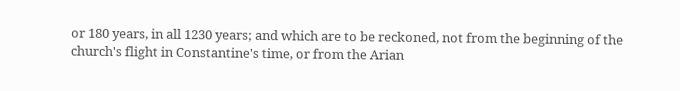or 180 years, in all 1230 years; and which are to be reckoned, not from the beginning of the church's flight in Constantine's time, or from the Arian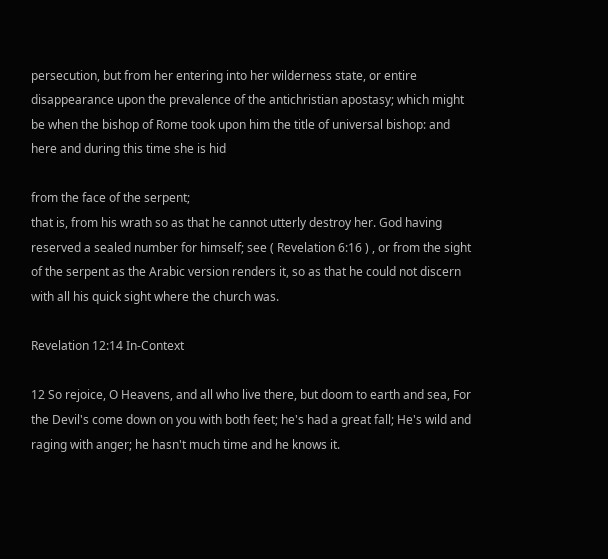persecution, but from her entering into her wilderness state, or entire disappearance upon the prevalence of the antichristian apostasy; which might be when the bishop of Rome took upon him the title of universal bishop: and here and during this time she is hid

from the face of the serpent;
that is, from his wrath so as that he cannot utterly destroy her. God having reserved a sealed number for himself; see ( Revelation 6:16 ) , or from the sight of the serpent as the Arabic version renders it, so as that he could not discern with all his quick sight where the church was.

Revelation 12:14 In-Context

12 So rejoice, O Heavens, and all who live there, but doom to earth and sea, For the Devil's come down on you with both feet; he's had a great fall; He's wild and raging with anger; he hasn't much time and he knows it.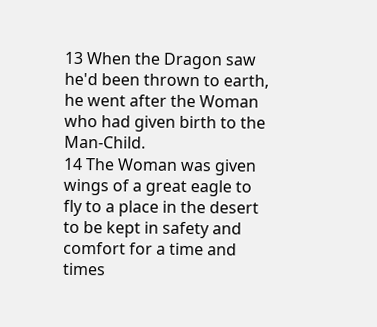13 When the Dragon saw he'd been thrown to earth, he went after the Woman who had given birth to the Man-Child.
14 The Woman was given wings of a great eagle to fly to a place in the desert to be kept in safety and comfort for a time and times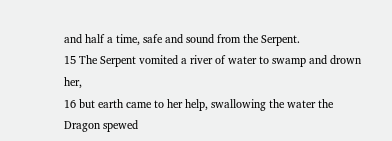and half a time, safe and sound from the Serpent.
15 The Serpent vomited a river of water to swamp and drown her,
16 but earth came to her help, swallowing the water the Dragon spewed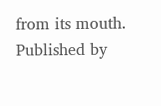from its mouth.
Published by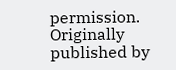permission. Originally published by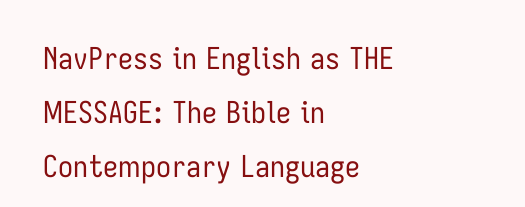NavPress in English as THE MESSAGE: The Bible in Contemporary Language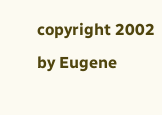copyright 2002 by Eugene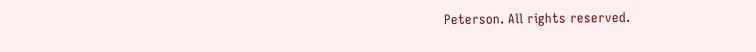Peterson. All rights reserved.